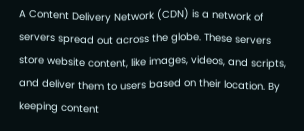A Content Delivery Network (CDN) is a network of servers spread out across the globe. These servers store website content, like images, videos, and scripts, and deliver them to users based on their location. By keeping content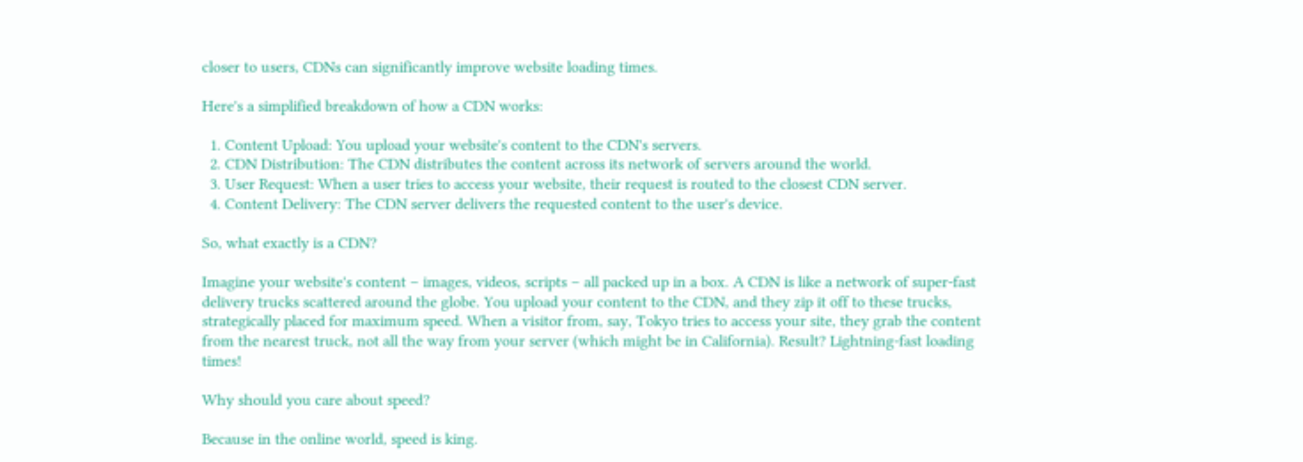closer to users, CDNs can significantly improve website loading times.

Here's a simplified breakdown of how a CDN works:

  1. Content Upload: You upload your website's content to the CDN's servers.
  2. CDN Distribution: The CDN distributes the content across its network of servers around the world.
  3. User Request: When a user tries to access your website, their request is routed to the closest CDN server.
  4. Content Delivery: The CDN server delivers the requested content to the user's device.

So, what exactly is a CDN?

Imagine your website's content – images, videos, scripts – all packed up in a box. A CDN is like a network of super-fast delivery trucks scattered around the globe. You upload your content to the CDN, and they zip it off to these trucks, strategically placed for maximum speed. When a visitor from, say, Tokyo tries to access your site, they grab the content from the nearest truck, not all the way from your server (which might be in California). Result? Lightning-fast loading times!

Why should you care about speed?

Because in the online world, speed is king.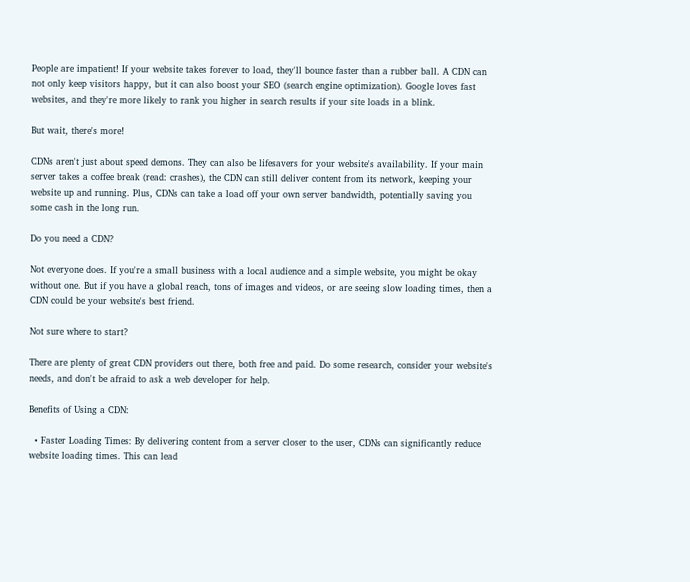People are impatient! If your website takes forever to load, they'll bounce faster than a rubber ball. A CDN can not only keep visitors happy, but it can also boost your SEO (search engine optimization). Google loves fast websites, and they're more likely to rank you higher in search results if your site loads in a blink.

But wait, there's more!

CDNs aren't just about speed demons. They can also be lifesavers for your website's availability. If your main server takes a coffee break (read: crashes), the CDN can still deliver content from its network, keeping your website up and running. Plus, CDNs can take a load off your own server bandwidth, potentially saving you some cash in the long run.

Do you need a CDN?

Not everyone does. If you're a small business with a local audience and a simple website, you might be okay without one. But if you have a global reach, tons of images and videos, or are seeing slow loading times, then a CDN could be your website's best friend.

Not sure where to start?

There are plenty of great CDN providers out there, both free and paid. Do some research, consider your website's needs, and don't be afraid to ask a web developer for help.

Benefits of Using a CDN:

  • Faster Loading Times: By delivering content from a server closer to the user, CDNs can significantly reduce website loading times. This can lead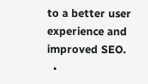to a better user experience and improved SEO.
  •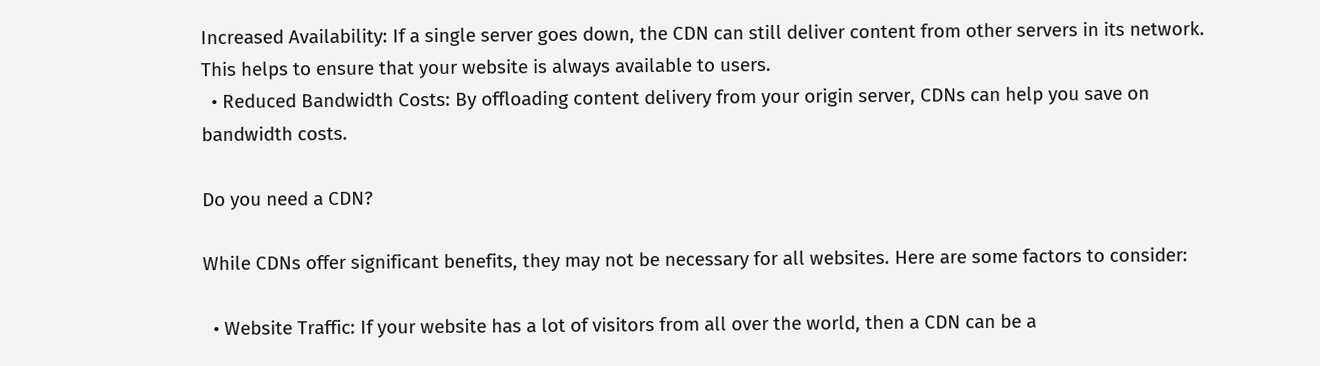Increased Availability: If a single server goes down, the CDN can still deliver content from other servers in its network. This helps to ensure that your website is always available to users.
  • Reduced Bandwidth Costs: By offloading content delivery from your origin server, CDNs can help you save on bandwidth costs.

Do you need a CDN?

While CDNs offer significant benefits, they may not be necessary for all websites. Here are some factors to consider:

  • Website Traffic: If your website has a lot of visitors from all over the world, then a CDN can be a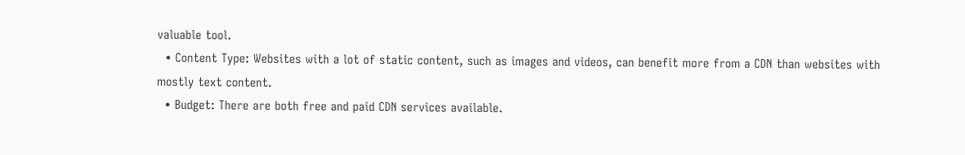valuable tool.
  • Content Type: Websites with a lot of static content, such as images and videos, can benefit more from a CDN than websites with mostly text content.
  • Budget: There are both free and paid CDN services available.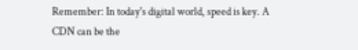Remember: In today's digital world, speed is key. A CDN can be the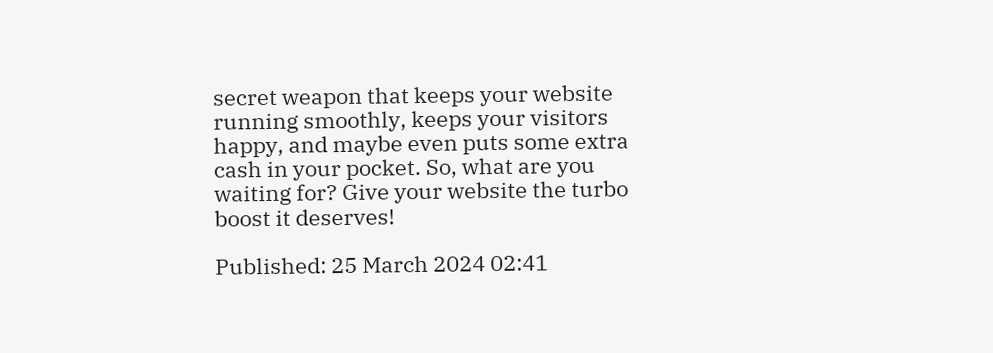secret weapon that keeps your website running smoothly, keeps your visitors happy, and maybe even puts some extra cash in your pocket. So, what are you waiting for? Give your website the turbo boost it deserves!

Published: 25 March 2024 02:41